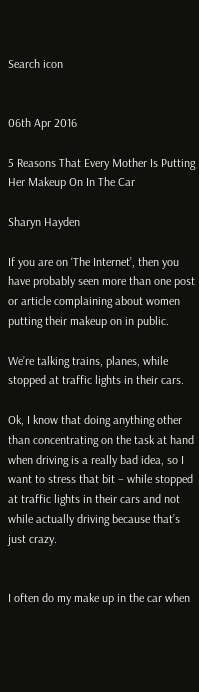Search icon


06th Apr 2016

5 Reasons That Every Mother Is Putting Her Makeup On In The Car

Sharyn Hayden

If you are on ‘The Internet’, then you have probably seen more than one post or article complaining about women putting their makeup on in public.

We’re talking trains, planes, while stopped at traffic lights in their cars.

Ok, I know that doing anything other than concentrating on the task at hand when driving is a really bad idea, so I want to stress that bit – while stopped at traffic lights in their cars and not while actually driving because that’s just crazy.


I often do my make up in the car when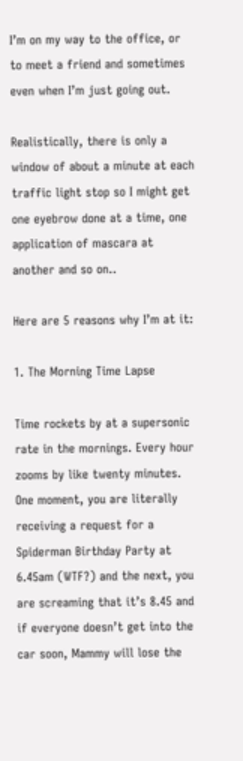I’m on my way to the office, or to meet a friend and sometimes even when I’m just going out.

Realistically, there is only a window of about a minute at each traffic light stop so I might get one eyebrow done at a time, one application of mascara at another and so on..

Here are 5 reasons why I’m at it:

1. The Morning Time Lapse

Time rockets by at a supersonic rate in the mornings. Every hour zooms by like twenty minutes. One moment, you are literally receiving a request for a Spiderman Birthday Party at 6.45am (WTF?) and the next, you are screaming that it’s 8.45 and if everyone doesn’t get into the car soon, Mammy will lose the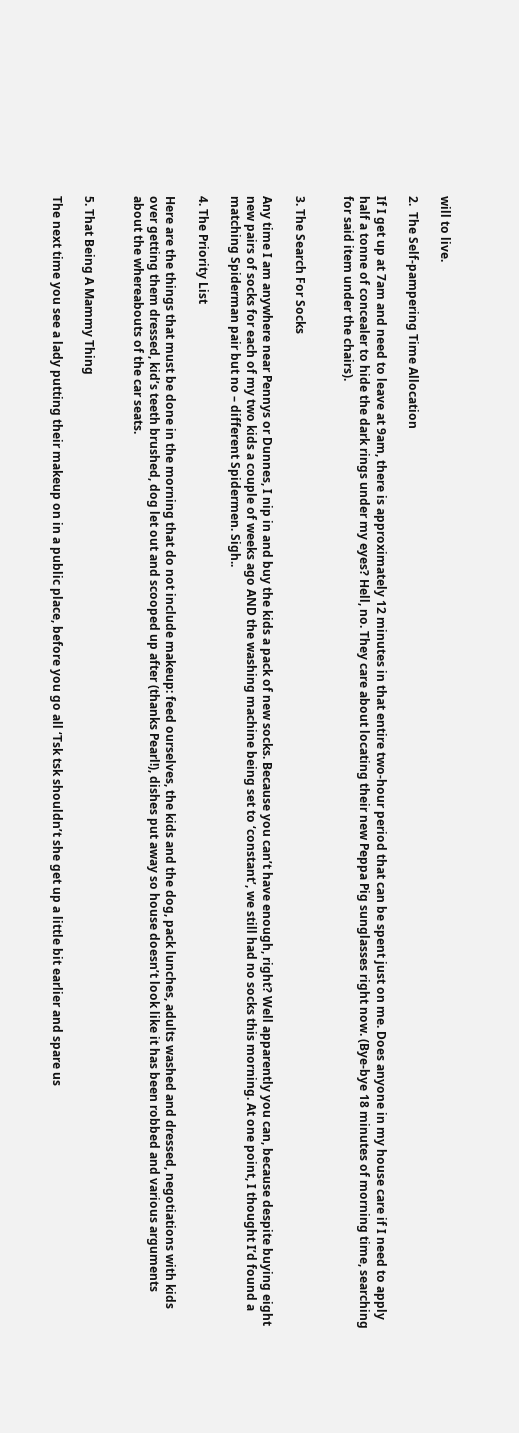will to live.

2.  The Self-pampering Time Allocation

If I get up at 7am and need to leave at 9am, there is approximately 12 minutes in that entire two-hour period that can be spent just on me. Does anyone in my house care if I need to apply half a tonne of concealer to hide the dark rings under my eyes? Hell, no. They care about locating their new Peppa Pig sunglasses right now. (Bye-bye 18 minutes of morning time, searching for said item under the chairs).


3. The Search For Socks

Any time I am anywhere near Pennys or Dunnes, I nip in and buy the kids a pack of new socks. Because you can’t have enough, right? Well apparently you can, because despite buying eight new pairs of socks for each of my two kids a couple of weeks ago AND the washing machine being set to ‘constant’, we still had no socks this morning. At one point, I thought I’d found a matching Spiderman pair but no – different Spidermen. Sigh..

4. The Priority List

Here are the things that must be done in the morning that do not include makeup: feed ourselves, the kids and the dog, pack lunches, adults washed and dressed, negotiations with kids over getting them dressed, kid’s teeth brushed, dog let out and scooped up after (thanks Pearl!), dishes put away so house doesn’t look like it has been robbed and various arguments about the whereabouts of the car seats.


5. That Being A Mammy Thing

The next time you see a lady putting their makeup on in a public place, before you go all ‘Tsk tsk shouldn’t she get up a little bit earlier and spare us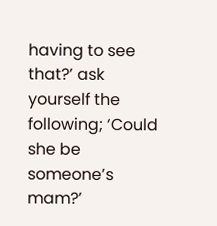having to see that?’ ask yourself the following; ‘Could she be someone’s mam?’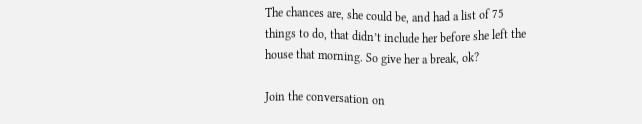The chances are, she could be, and had a list of 75 things to do, that didn’t include her before she left the house that morning. So give her a break, ok?

Join the conversation on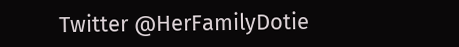Twitter @HerFamilyDotie